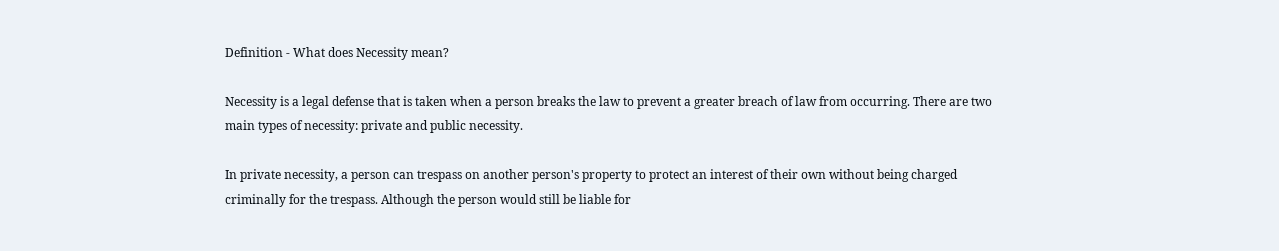Definition - What does Necessity mean?

Necessity is a legal defense that is taken when a person breaks the law to prevent a greater breach of law from occurring. There are two main types of necessity: private and public necessity.

In private necessity, a person can trespass on another person's property to protect an interest of their own without being charged criminally for the trespass. Although the person would still be liable for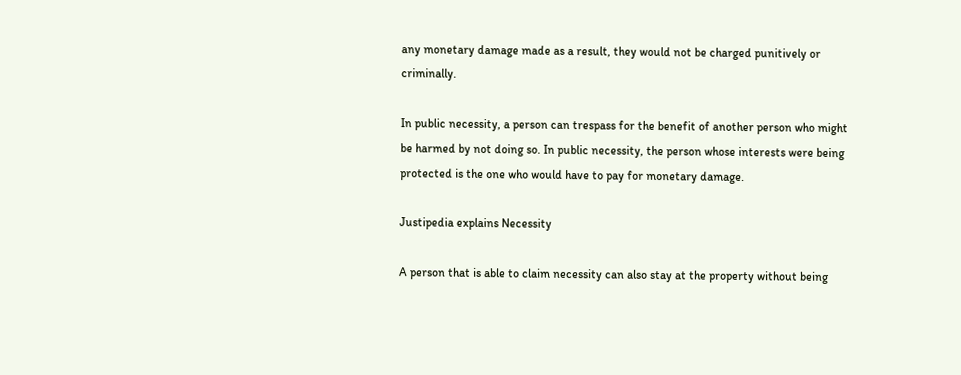any monetary damage made as a result, they would not be charged punitively or criminally.

In public necessity, a person can trespass for the benefit of another person who might be harmed by not doing so. In public necessity, the person whose interests were being protected is the one who would have to pay for monetary damage.

Justipedia explains Necessity

A person that is able to claim necessity can also stay at the property without being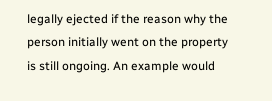legally ejected if the reason why the person initially went on the property is still ongoing. An example would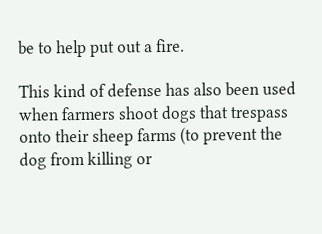be to help put out a fire.

This kind of defense has also been used when farmers shoot dogs that trespass onto their sheep farms (to prevent the dog from killing or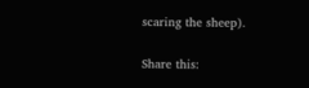scaring the sheep).

Share this: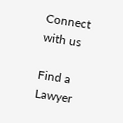Connect with us

Find a Lawyer